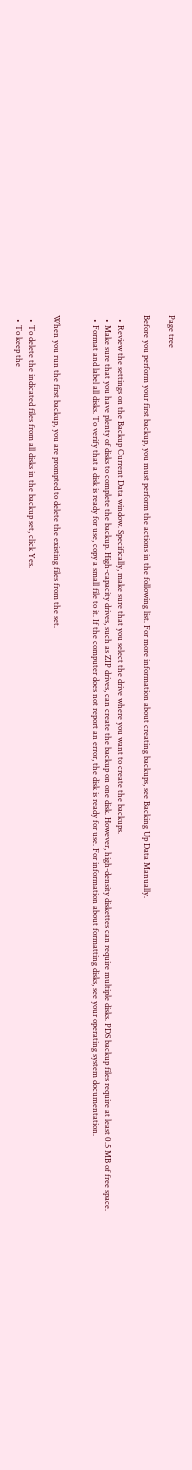Page tree

Before you perform your first backup, you must perform the actions in the following list. For more information about creating backups, see Backing Up Data Manually.

  • Review the settings on the Backup Current Data window. Specifically, make sure that you select the drive where you want to create the backups.
  • Make sure that you have plenty of disks to complete the backup. High-capacity drives, such as ZIP drives, can create the backup on one disk. However, high-density diskettes can require multiple disks. PDS backup files require at least 0.5 MB of free space.
  • Format and label all disks. To verify that a disk is ready for use, copy a small file to it. If the computer does not report an error, the disk is ready for use. For information about formatting disks, see your operating system documentation.


When you run the first backup, you are prompted to delete the existing files from the set.

  • To delete the indicated files from all disks in the backup set, click Yes.
  • To keep the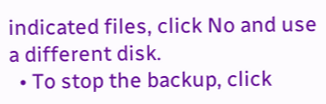indicated files, click No and use a different disk.
  • To stop the backup, click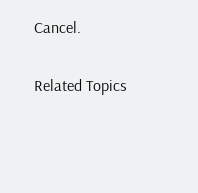Cancel.

Related Topics